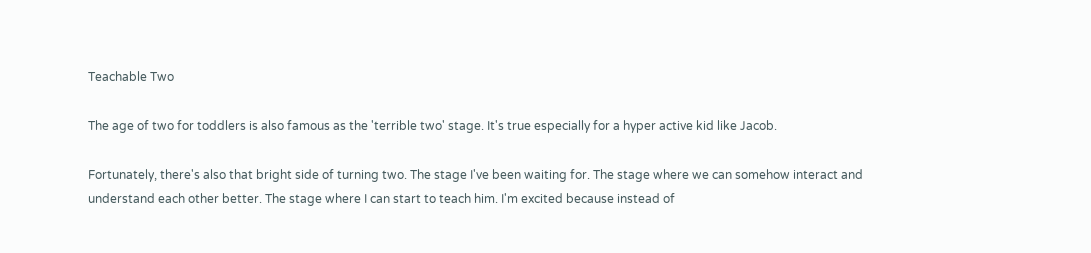Teachable Two

The age of two for toddlers is also famous as the 'terrible two' stage. It's true especially for a hyper active kid like Jacob.

Fortunately, there's also that bright side of turning two. The stage I've been waiting for. The stage where we can somehow interact and understand each other better. The stage where I can start to teach him. I'm excited because instead of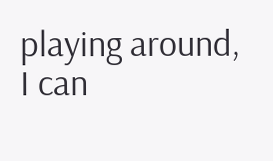playing around, I can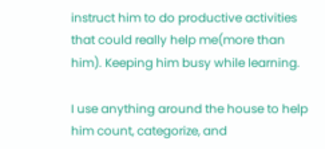instruct him to do productive activities that could really help me(more than him). Keeping him busy while learning.

I use anything around the house to help him count, categorize, and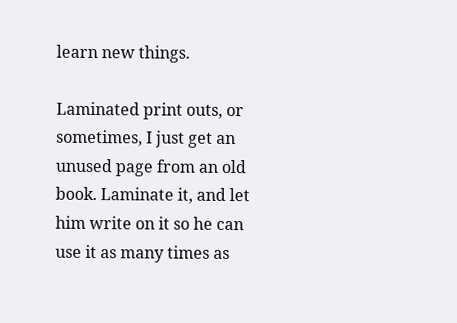learn new things.

Laminated print outs, or sometimes, I just get an unused page from an old book. Laminate it, and let him write on it so he can use it as many times as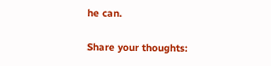he can.

Share your thoughts: